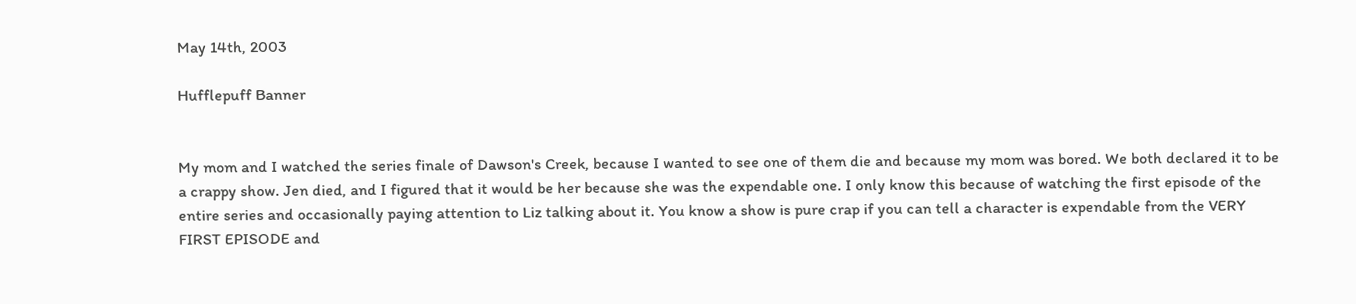May 14th, 2003

Hufflepuff Banner


My mom and I watched the series finale of Dawson's Creek, because I wanted to see one of them die and because my mom was bored. We both declared it to be a crappy show. Jen died, and I figured that it would be her because she was the expendable one. I only know this because of watching the first episode of the entire series and occasionally paying attention to Liz talking about it. You know a show is pure crap if you can tell a character is expendable from the VERY FIRST EPISODE and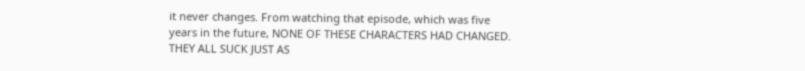it never changes. From watching that episode, which was five years in the future, NONE OF THESE CHARACTERS HAD CHANGED. THEY ALL SUCK JUST AS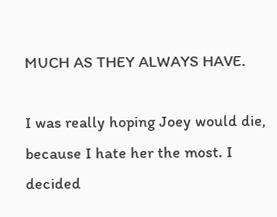MUCH AS THEY ALWAYS HAVE.

I was really hoping Joey would die, because I hate her the most. I decided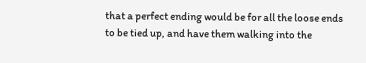that a perfect ending would be for all the loose ends to be tied up, and have them walking into the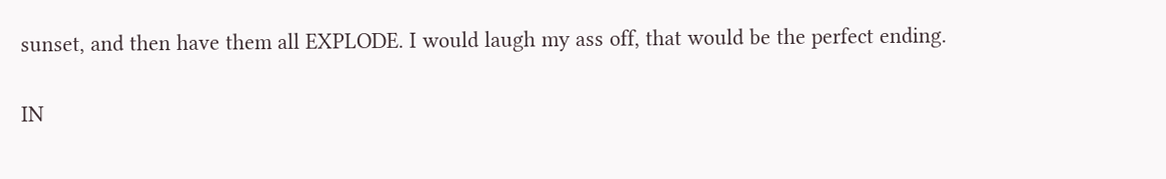sunset, and then have them all EXPLODE. I would laugh my ass off, that would be the perfect ending.

IN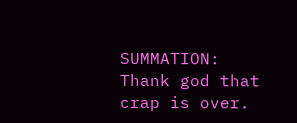SUMMATION: Thank god that crap is over.